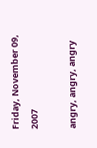Friday, November 09, 2007

angry, angry, angry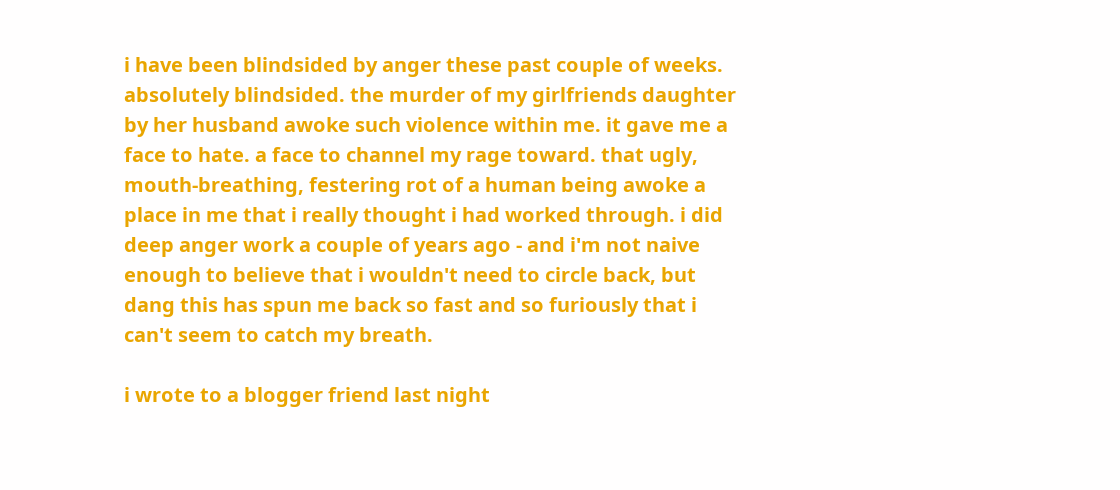i have been blindsided by anger these past couple of weeks. absolutely blindsided. the murder of my girlfriends daughter by her husband awoke such violence within me. it gave me a face to hate. a face to channel my rage toward. that ugly, mouth-breathing, festering rot of a human being awoke a place in me that i really thought i had worked through. i did deep anger work a couple of years ago - and i'm not naive enough to believe that i wouldn't need to circle back, but dang this has spun me back so fast and so furiously that i can't seem to catch my breath.

i wrote to a blogger friend last night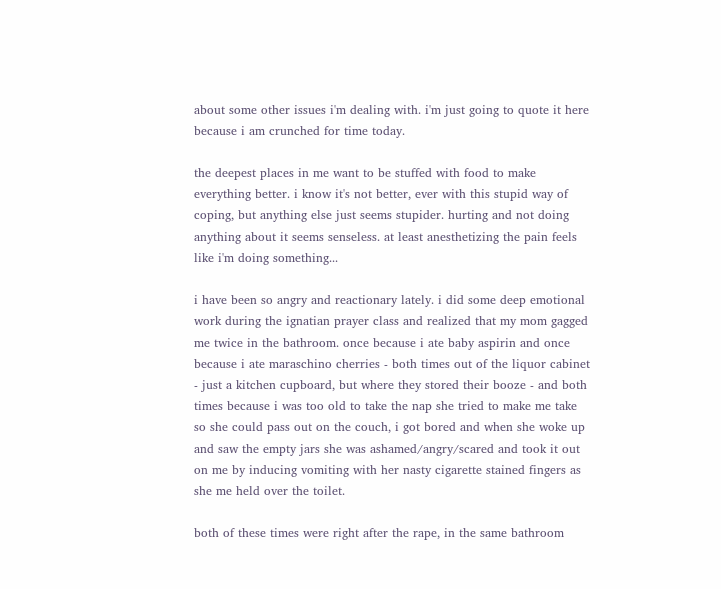about some other issues i'm dealing with. i'm just going to quote it here because i am crunched for time today.

the deepest places in me want to be stuffed with food to make everything better. i know it's not better, ever with this stupid way of coping, but anything else just seems stupider. hurting and not doing anything about it seems senseless. at least anesthetizing the pain feels like i'm doing something...

i have been so angry and reactionary lately. i did some deep emotional work during the ignatian prayer class and realized that my mom gagged me twice in the bathroom. once because i ate baby aspirin and once because i ate maraschino cherries - both times out of the liquor cabinet - just a kitchen cupboard, but where they stored their booze - and both times because i was too old to take the nap she tried to make me take so she could pass out on the couch, i got bored and when she woke up and saw the empty jars she was ashamed/angry/scared and took it out on me by inducing vomiting with her nasty cigarette stained fingers as she me held over the toilet.

both of these times were right after the rape, in the same bathroom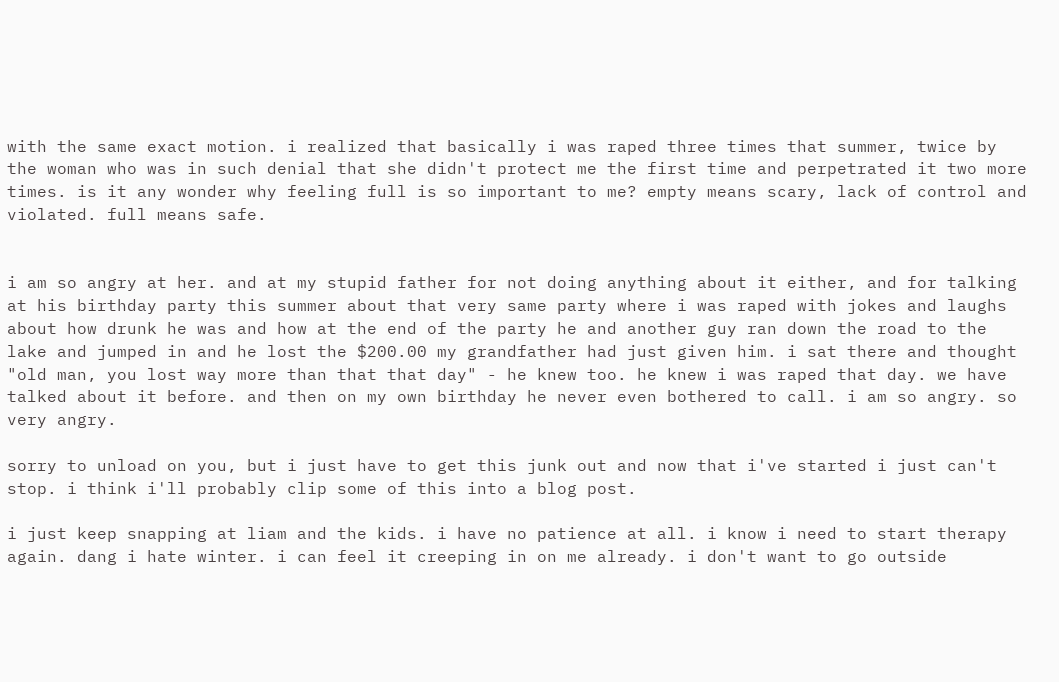with the same exact motion. i realized that basically i was raped three times that summer, twice by the woman who was in such denial that she didn't protect me the first time and perpetrated it two more times. is it any wonder why feeling full is so important to me? empty means scary, lack of control and violated. full means safe.


i am so angry at her. and at my stupid father for not doing anything about it either, and for talking at his birthday party this summer about that very same party where i was raped with jokes and laughs about how drunk he was and how at the end of the party he and another guy ran down the road to the lake and jumped in and he lost the $200.00 my grandfather had just given him. i sat there and thought "old man, you lost way more than that that day" - he knew too. he knew i was raped that day. we have talked about it before. and then on my own birthday he never even bothered to call. i am so angry. so very angry.

sorry to unload on you, but i just have to get this junk out and now that i've started i just can't stop. i think i'll probably clip some of this into a blog post.

i just keep snapping at liam and the kids. i have no patience at all. i know i need to start therapy again. dang i hate winter. i can feel it creeping in on me already. i don't want to go outside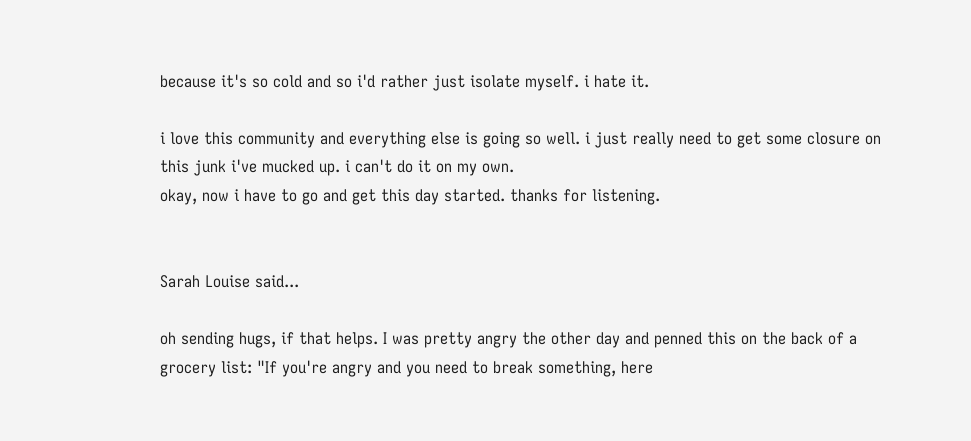because it's so cold and so i'd rather just isolate myself. i hate it.

i love this community and everything else is going so well. i just really need to get some closure on this junk i've mucked up. i can't do it on my own.
okay, now i have to go and get this day started. thanks for listening.


Sarah Louise said...

oh sending hugs, if that helps. I was pretty angry the other day and penned this on the back of a grocery list: "If you're angry and you need to break something, here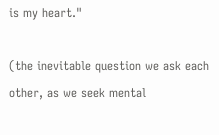is my heart."

(the inevitable question we ask each other, as we seek mental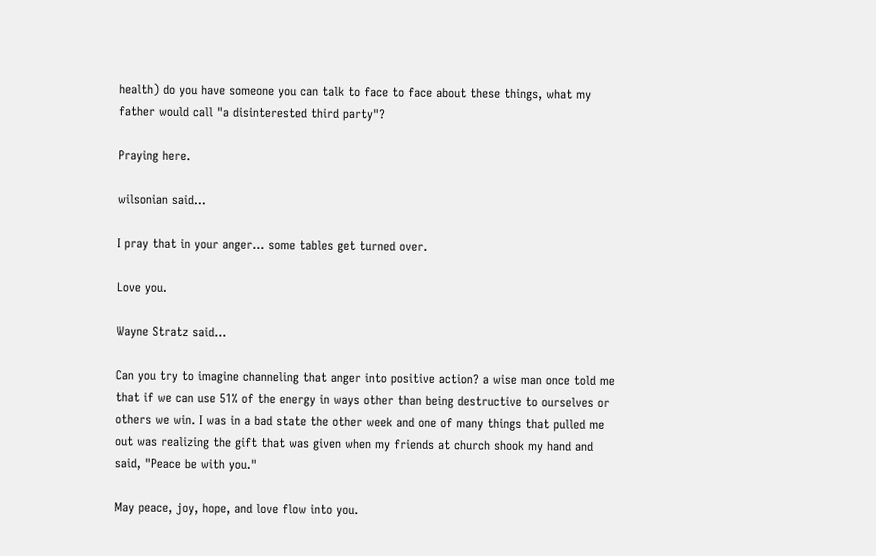health) do you have someone you can talk to face to face about these things, what my father would call "a disinterested third party"?

Praying here.

wilsonian said...

I pray that in your anger... some tables get turned over.

Love you.

Wayne Stratz said...

Can you try to imagine channeling that anger into positive action? a wise man once told me that if we can use 51% of the energy in ways other than being destructive to ourselves or others we win. I was in a bad state the other week and one of many things that pulled me out was realizing the gift that was given when my friends at church shook my hand and said, "Peace be with you."

May peace, joy, hope, and love flow into you.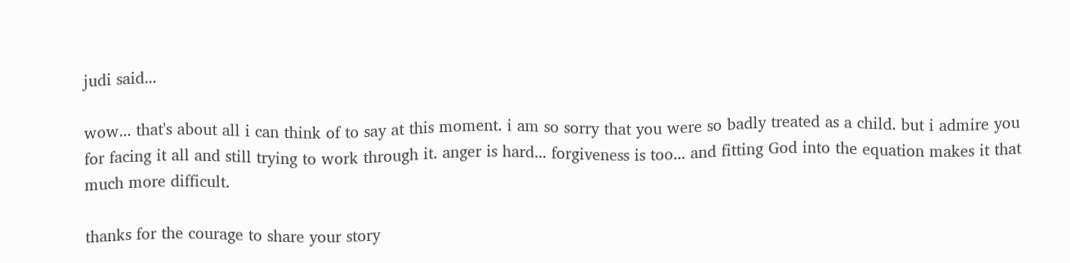judi said...

wow... that's about all i can think of to say at this moment. i am so sorry that you were so badly treated as a child. but i admire you for facing it all and still trying to work through it. anger is hard... forgiveness is too... and fitting God into the equation makes it that much more difficult.

thanks for the courage to share your story